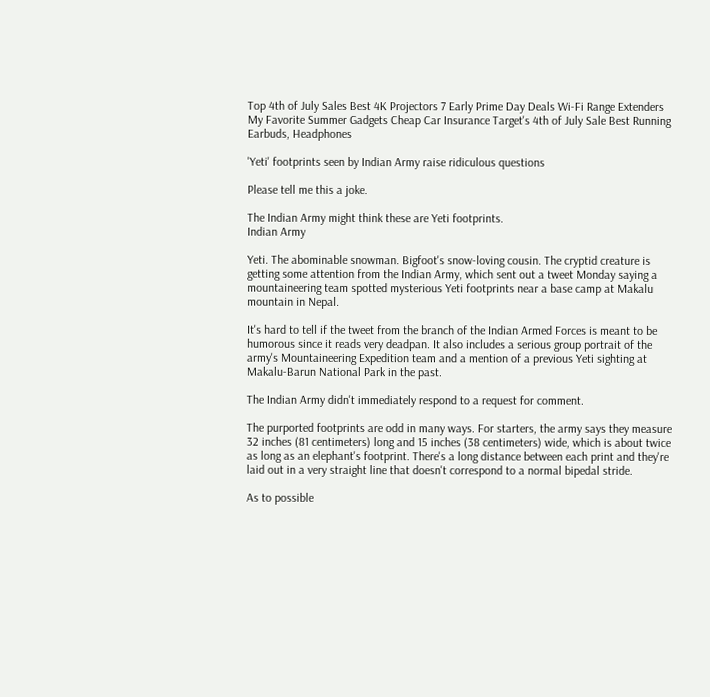Top 4th of July Sales Best 4K Projectors 7 Early Prime Day Deals Wi-Fi Range Extenders My Favorite Summer Gadgets Cheap Car Insurance Target's 4th of July Sale Best Running Earbuds, Headphones

'Yeti' footprints seen by Indian Army raise ridiculous questions

Please tell me this a joke.

The Indian Army might think these are Yeti footprints.
Indian Army

Yeti. The abominable snowman. Bigfoot's snow-loving cousin. The cryptid creature is getting some attention from the Indian Army, which sent out a tweet Monday saying a mountaineering team spotted mysterious Yeti footprints near a base camp at Makalu mountain in Nepal.

It's hard to tell if the tweet from the branch of the Indian Armed Forces is meant to be humorous since it reads very deadpan. It also includes a serious group portrait of the army's Mountaineering Expedition team and a mention of a previous Yeti sighting at Makalu-Barun National Park in the past.

The Indian Army didn't immediately respond to a request for comment.

The purported footprints are odd in many ways. For starters, the army says they measure 32 inches (81 centimeters) long and 15 inches (38 centimeters) wide, which is about twice as long as an elephant's footprint. There's a long distance between each print and they're laid out in a very straight line that doesn't correspond to a normal bipedal stride.

As to possible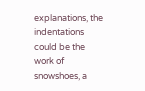explanations, the indentations could be the work of snowshoes, a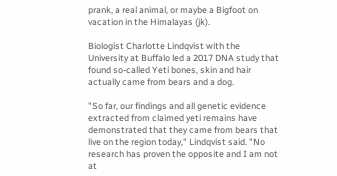prank, a real animal, or maybe a Bigfoot on vacation in the Himalayas (jk).

Biologist Charlotte Lindqvist with the University at Buffalo led a 2017 DNA study that found so-called Yeti bones, skin and hair actually came from bears and a dog.

"So far, our findings and all genetic evidence extracted from claimed yeti remains have demonstrated that they came from bears that live on the region today," Lindqvist said. "No research has proven the opposite and I am not at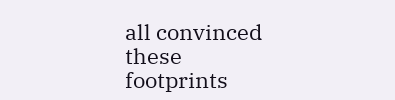all convinced these footprints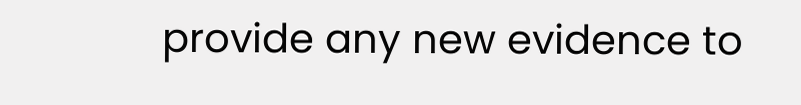provide any new evidence to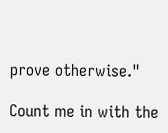prove otherwise."

Count me in with the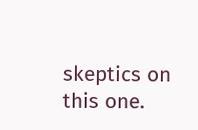skeptics on this one.